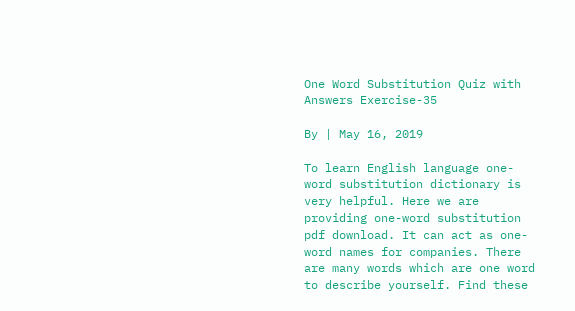One Word Substitution Quiz with Answers Exercise-35

By | May 16, 2019

To learn English language one-word substitution dictionary is very helpful. Here we are providing one-word substitution pdf download. It can act as one-word names for companies. There are many words which are one word to describe yourself. Find these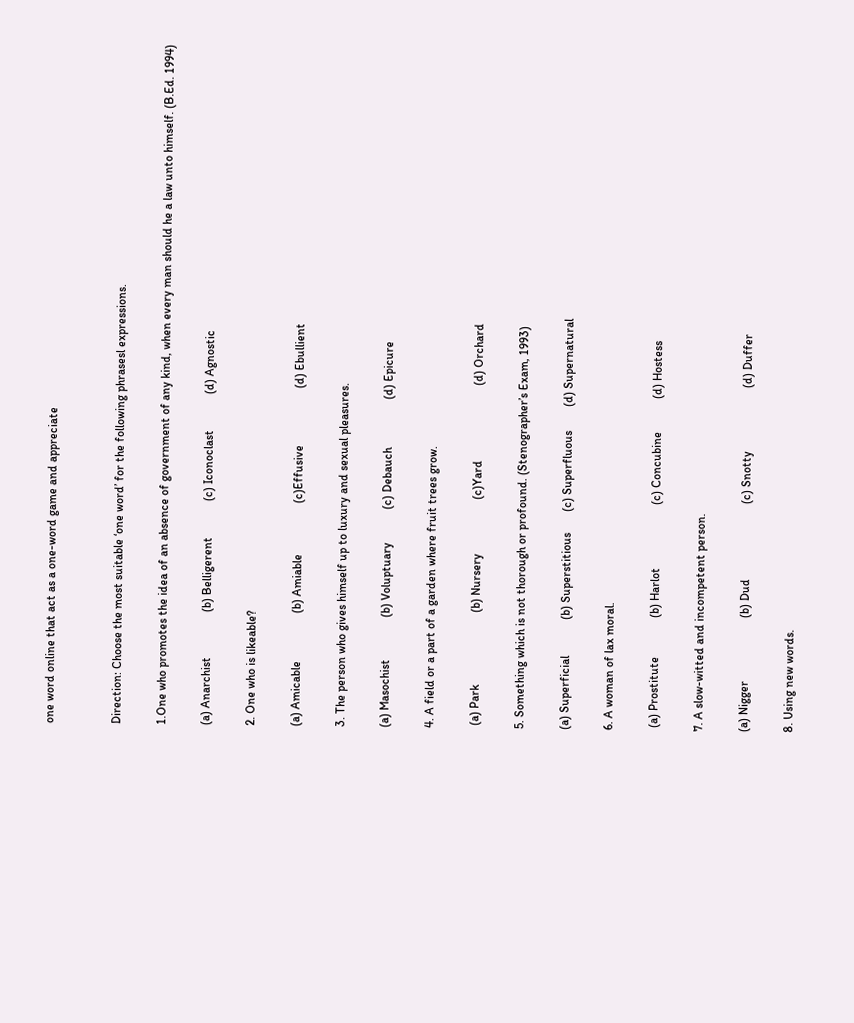one word online that act as a one-word game and appreciate


Direction: Choose the most suitable ‘one word’ for the following phrasesl expressions.

1.One who promotes the idea of an absence of government of any kind, when every man should he a law unto himself. (B.Ed. 1994)

(a) Anarchist               (b) Belligerent            (c) Iconoclast            (d) Agnostic

2. One who is likeable?

(a) Amicable                (b) Amiable                 (c)Effusive                   (d) Ebullient

3. The person who gives himself up to luxury and sexual pleasures.

(a) Masochist              (b) Voluptuary           (c) Debauch                (d) Epicure

4. A field or a part of a garden where fruit trees grow.

 (a) Park                        (b) Nursery                  (c)Yard                         (d) Orchard

5. Something which is not thorough or profound. (Stenographer’s Exam, 1993)

(a) Superficial            (b) Superstitious       (c) Superfluous        (d) Supernatural

6. A woman of lax moral.

 (a) Prostitute             (b) Harlot                     (c) Concubine           (d) Hostess

7. A slow-witted and incompetent person.

(a) Nigger                     (b) Dud                         (c) Snotty                     (d) Duffer

8. Using new words.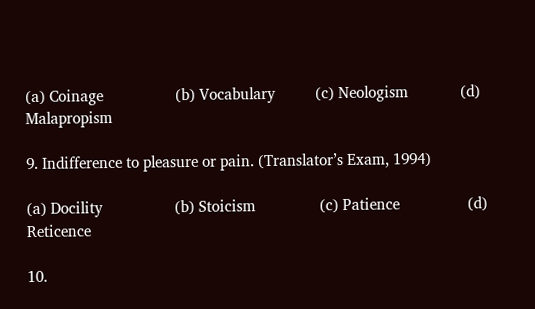(a) Coinage                  (b) Vocabulary          (c) Neologism             (d) Malapropism

9. Indifference to pleasure or pain. (Translator’s Exam, 1994)

(a) Docility                  (b) Stoicism                (c) Patience                 (d) Reticence

10.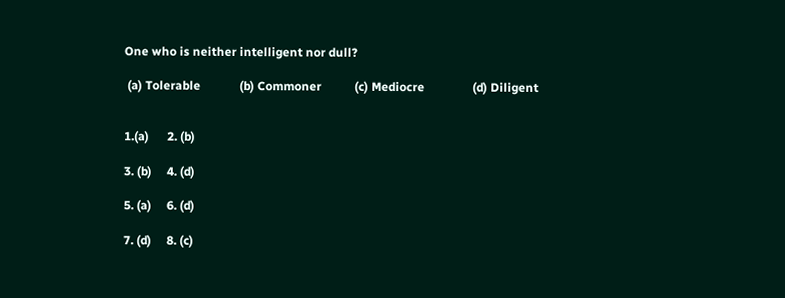One who is neither intelligent nor dull?

 (a) Tolerable             (b) Commoner           (c) Mediocre                (d) Diligent


1.(a)      2. (b)

3. (b)     4. (d)

5. (a)     6. (d)

7. (d)     8. (c)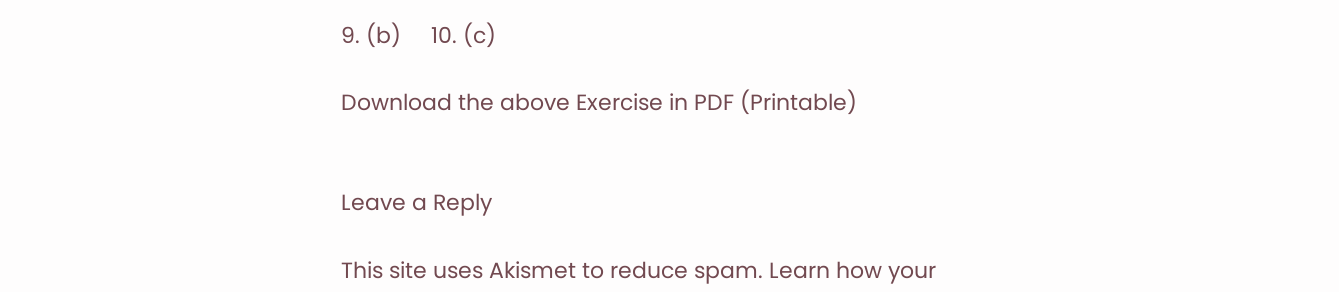9. (b)     10. (c)

Download the above Exercise in PDF (Printable)


Leave a Reply

This site uses Akismet to reduce spam. Learn how your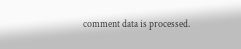comment data is processed.